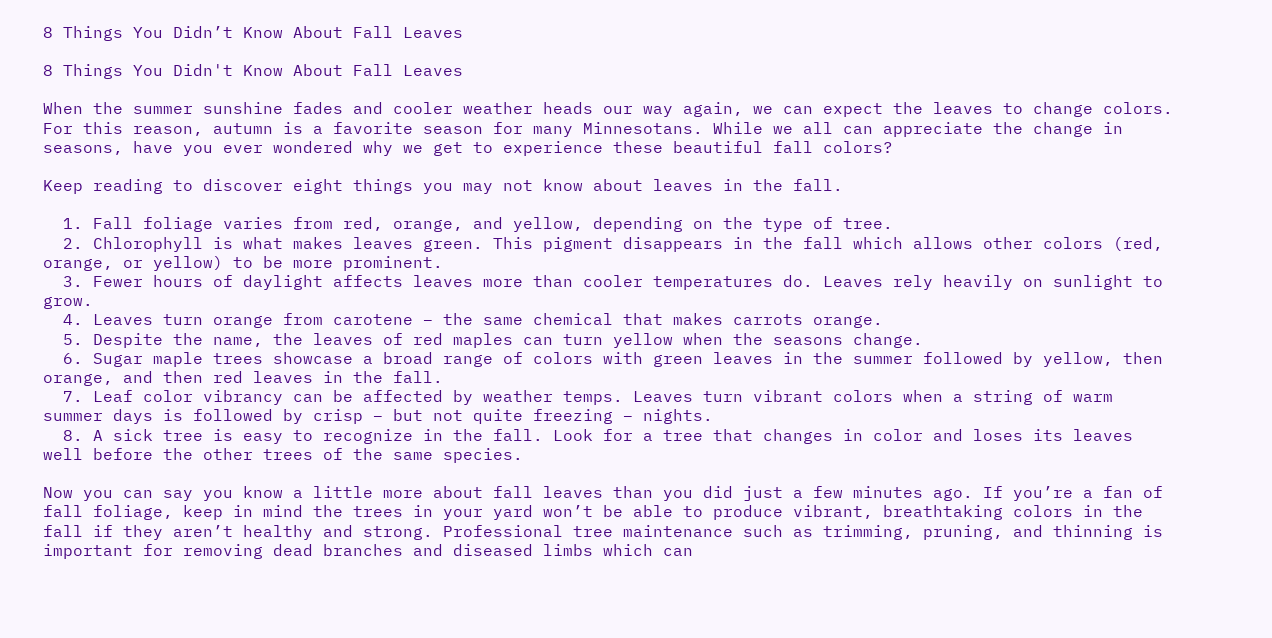8 Things You Didn’t Know About Fall Leaves

8 Things You Didn't Know About Fall Leaves

When the summer sunshine fades and cooler weather heads our way again, we can expect the leaves to change colors. For this reason, autumn is a favorite season for many Minnesotans. While we all can appreciate the change in seasons, have you ever wondered why we get to experience these beautiful fall colors?

Keep reading to discover eight things you may not know about leaves in the fall.

  1. Fall foliage varies from red, orange, and yellow, depending on the type of tree.
  2. Chlorophyll is what makes leaves green. This pigment disappears in the fall which allows other colors (red, orange, or yellow) to be more prominent.
  3. Fewer hours of daylight affects leaves more than cooler temperatures do. Leaves rely heavily on sunlight to grow.
  4. Leaves turn orange from carotene – the same chemical that makes carrots orange.
  5. Despite the name, the leaves of red maples can turn yellow when the seasons change.
  6. Sugar maple trees showcase a broad range of colors with green leaves in the summer followed by yellow, then orange, and then red leaves in the fall.
  7. Leaf color vibrancy can be affected by weather temps. Leaves turn vibrant colors when a string of warm summer days is followed by crisp – but not quite freezing – nights.
  8. A sick tree is easy to recognize in the fall. Look for a tree that changes in color and loses its leaves well before the other trees of the same species.

Now you can say you know a little more about fall leaves than you did just a few minutes ago. If you’re a fan of fall foliage, keep in mind the trees in your yard won’t be able to produce vibrant, breathtaking colors in the fall if they aren’t healthy and strong. Professional tree maintenance such as trimming, pruning, and thinning is important for removing dead branches and diseased limbs which can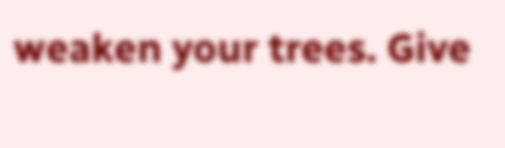weaken your trees. Give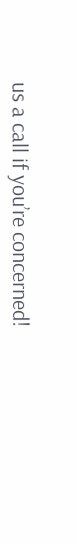us a call if you’re concerned!